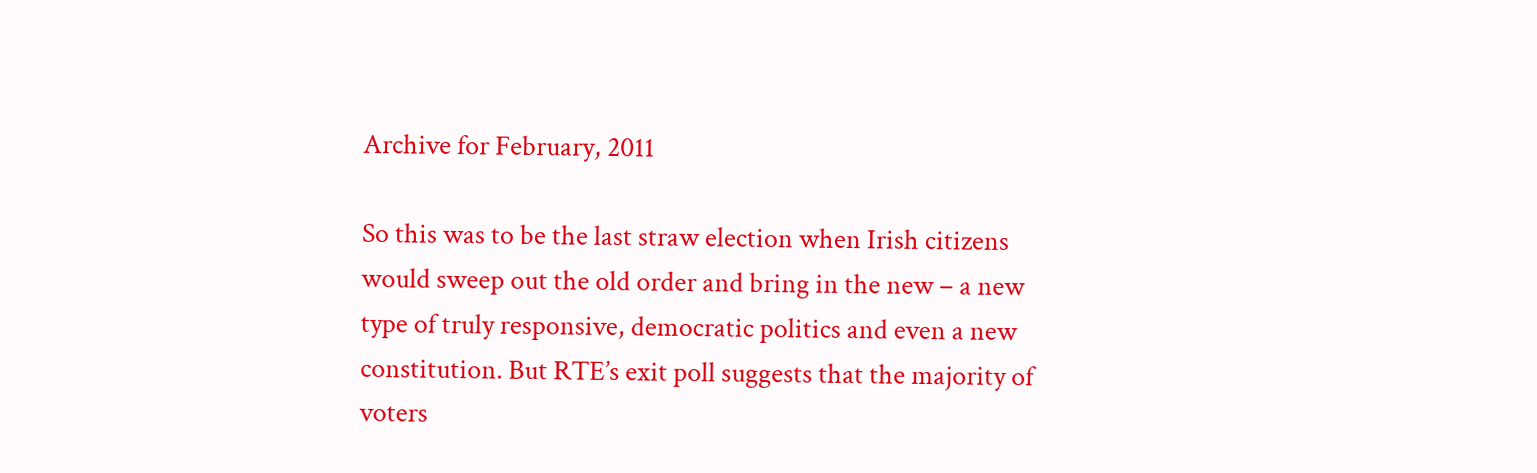Archive for February, 2011

So this was to be the last straw election when Irish citizens would sweep out the old order and bring in the new – a new type of truly responsive, democratic politics and even a new constitution. But RTE’s exit poll suggests that the majority of voters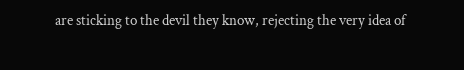are sticking to the devil they know, rejecting the very idea of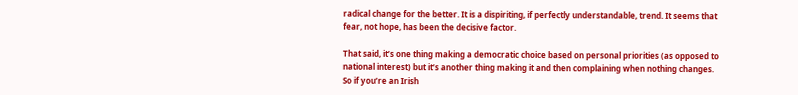radical change for the better. It is a dispiriting, if perfectly understandable, trend. It seems that fear, not hope, has been the decisive factor.

That said, it’s one thing making a democratic choice based on personal priorities (as opposed to national interest) but it’s another thing making it and then complaining when nothing changes. So if you’re an Irish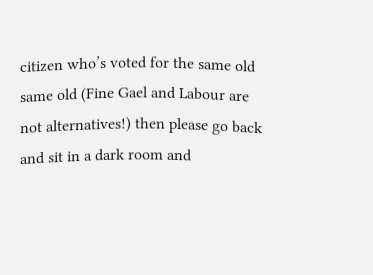citizen who’s voted for the same old same old (Fine Gael and Labour are not alternatives!) then please go back and sit in a dark room and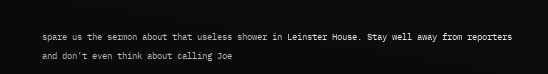spare us the sermon about that useless shower in Leinster House. Stay well away from reporters and don’t even think about calling Joe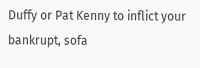Duffy or Pat Kenny to inflict your bankrupt, sofa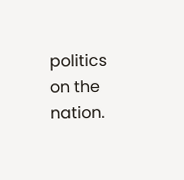politics on the nation.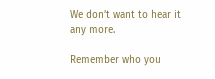We don’t want to hear it any more.

Remember who you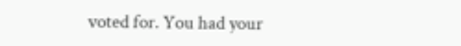voted for. You had your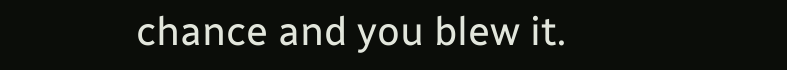chance and you blew it.